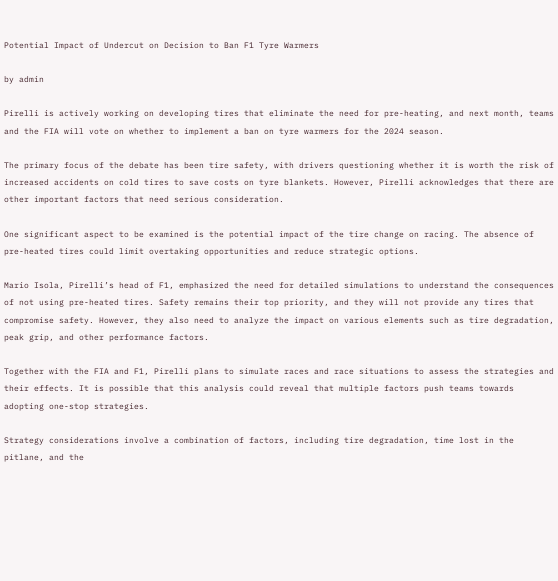Potential Impact of Undercut on Decision to Ban F1 Tyre Warmers

by admin

Pirelli is actively working on developing tires that eliminate the need for pre-heating, and next month, teams and the FIA will vote on whether to implement a ban on tyre warmers for the 2024 season.

The primary focus of the debate has been tire safety, with drivers questioning whether it is worth the risk of increased accidents on cold tires to save costs on tyre blankets. However, Pirelli acknowledges that there are other important factors that need serious consideration.

One significant aspect to be examined is the potential impact of the tire change on racing. The absence of pre-heated tires could limit overtaking opportunities and reduce strategic options.

Mario Isola, Pirelli’s head of F1, emphasized the need for detailed simulations to understand the consequences of not using pre-heated tires. Safety remains their top priority, and they will not provide any tires that compromise safety. However, they also need to analyze the impact on various elements such as tire degradation, peak grip, and other performance factors.

Together with the FIA and F1, Pirelli plans to simulate races and race situations to assess the strategies and their effects. It is possible that this analysis could reveal that multiple factors push teams towards adopting one-stop strategies.

Strategy considerations involve a combination of factors, including tire degradation, time lost in the pitlane, and the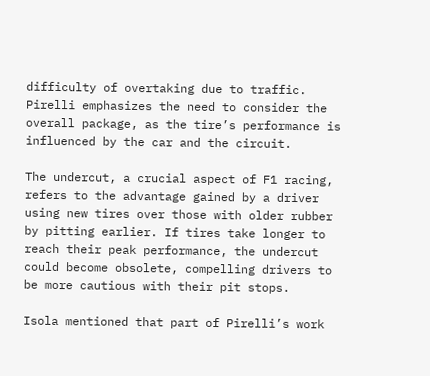difficulty of overtaking due to traffic. Pirelli emphasizes the need to consider the overall package, as the tire’s performance is influenced by the car and the circuit.

The undercut, a crucial aspect of F1 racing, refers to the advantage gained by a driver using new tires over those with older rubber by pitting earlier. If tires take longer to reach their peak performance, the undercut could become obsolete, compelling drivers to be more cautious with their pit stops.

Isola mentioned that part of Pirelli’s work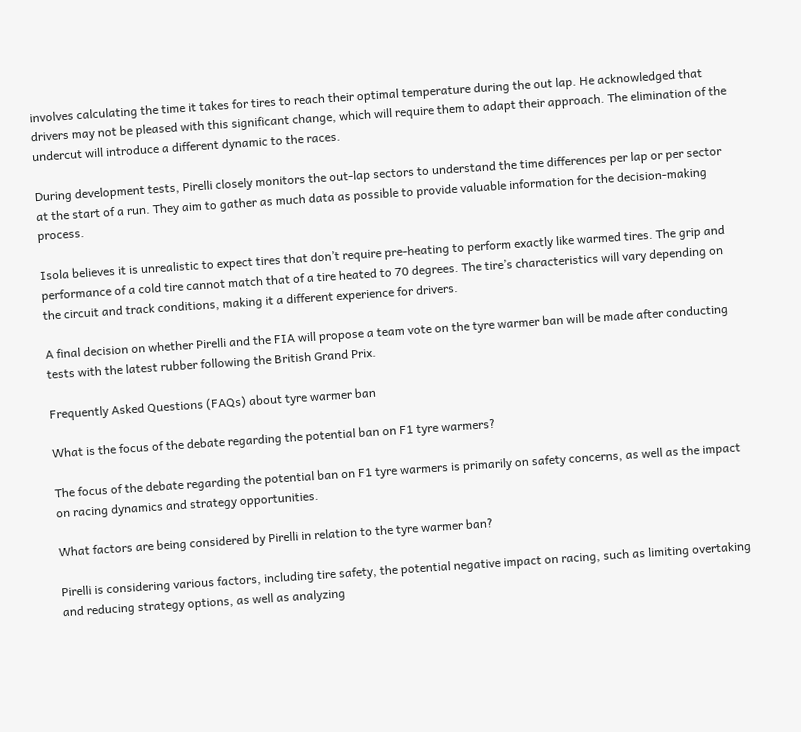involves calculating the time it takes for tires to reach their optimal temperature during the out lap. He acknowledged that drivers may not be pleased with this significant change, which will require them to adapt their approach. The elimination of the undercut will introduce a different dynamic to the races.

During development tests, Pirelli closely monitors the out-lap sectors to understand the time differences per lap or per sector at the start of a run. They aim to gather as much data as possible to provide valuable information for the decision-making process.

Isola believes it is unrealistic to expect tires that don’t require pre-heating to perform exactly like warmed tires. The grip and performance of a cold tire cannot match that of a tire heated to 70 degrees. The tire’s characteristics will vary depending on the circuit and track conditions, making it a different experience for drivers.

A final decision on whether Pirelli and the FIA will propose a team vote on the tyre warmer ban will be made after conducting tests with the latest rubber following the British Grand Prix.

Frequently Asked Questions (FAQs) about tyre warmer ban

What is the focus of the debate regarding the potential ban on F1 tyre warmers?

The focus of the debate regarding the potential ban on F1 tyre warmers is primarily on safety concerns, as well as the impact on racing dynamics and strategy opportunities.

What factors are being considered by Pirelli in relation to the tyre warmer ban?

Pirelli is considering various factors, including tire safety, the potential negative impact on racing, such as limiting overtaking and reducing strategy options, as well as analyzing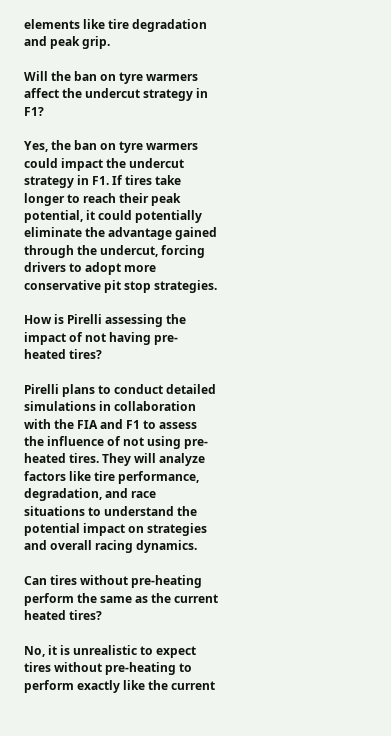elements like tire degradation and peak grip.

Will the ban on tyre warmers affect the undercut strategy in F1?

Yes, the ban on tyre warmers could impact the undercut strategy in F1. If tires take longer to reach their peak potential, it could potentially eliminate the advantage gained through the undercut, forcing drivers to adopt more conservative pit stop strategies.

How is Pirelli assessing the impact of not having pre-heated tires?

Pirelli plans to conduct detailed simulations in collaboration with the FIA and F1 to assess the influence of not using pre-heated tires. They will analyze factors like tire performance, degradation, and race situations to understand the potential impact on strategies and overall racing dynamics.

Can tires without pre-heating perform the same as the current heated tires?

No, it is unrealistic to expect tires without pre-heating to perform exactly like the current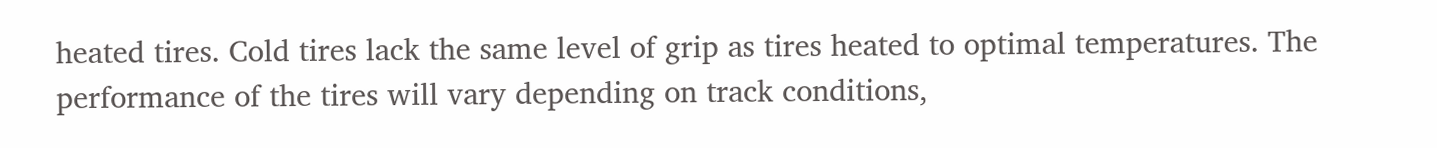heated tires. Cold tires lack the same level of grip as tires heated to optimal temperatures. The performance of the tires will vary depending on track conditions,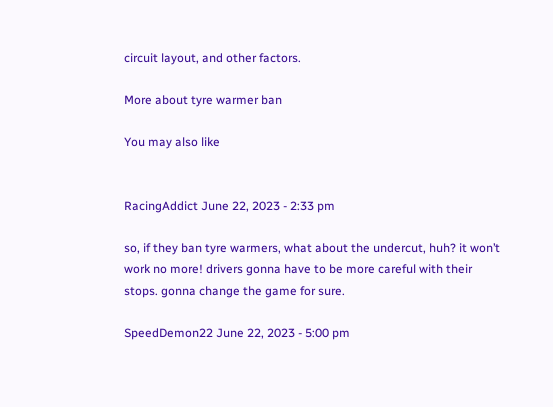circuit layout, and other factors.

More about tyre warmer ban

You may also like


RacingAddict June 22, 2023 - 2:33 pm

so, if they ban tyre warmers, what about the undercut, huh? it won’t work no more! drivers gonna have to be more careful with their stops. gonna change the game for sure.

SpeedDemon22 June 22, 2023 - 5:00 pm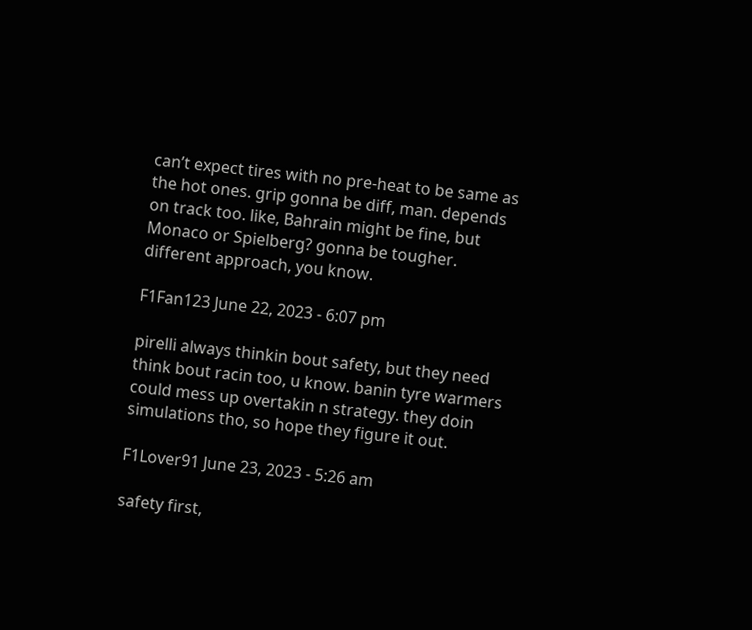can’t expect tires with no pre-heat to be same as the hot ones. grip gonna be diff, man. depends on track too. like, Bahrain might be fine, but Monaco or Spielberg? gonna be tougher. different approach, you know.

F1Fan123 June 22, 2023 - 6:07 pm

pirelli always thinkin bout safety, but they need think bout racin too, u know. banin tyre warmers could mess up overtakin n strategy. they doin simulations tho, so hope they figure it out.

F1Lover91 June 23, 2023 - 5:26 am

safety first,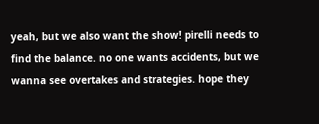yeah, but we also want the show! pirelli needs to find the balance. no one wants accidents, but we wanna see overtakes and strategies. hope they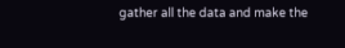gather all the data and make the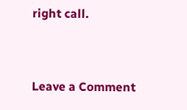right call.


Leave a Comment